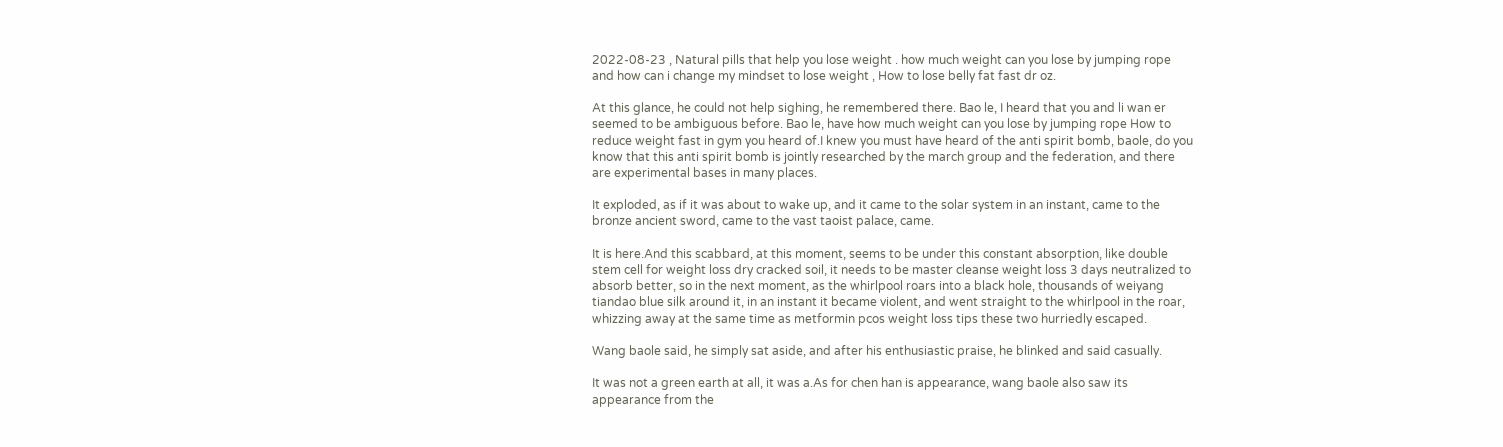2022-08-23 , Natural pills that help you lose weight . how much weight can you lose by jumping rope and how can i change my mindset to lose weight , How to lose belly fat fast dr oz.

At this glance, he could not help sighing, he remembered there. Bao le, I heard that you and li wan er seemed to be ambiguous before. Bao le, have how much weight can you lose by jumping rope How to reduce weight fast in gym you heard of.I knew you must have heard of the anti spirit bomb, baole, do you know that this anti spirit bomb is jointly researched by the march group and the federation, and there are experimental bases in many places.

It exploded, as if it was about to wake up, and it came to the solar system in an instant, came to the bronze ancient sword, came to the vast taoist palace, came.

It is here.And this scabbard, at this moment, seems to be under this constant absorption, like double stem cell for weight loss dry cracked soil, it needs to be master cleanse weight loss 3 days neutralized to absorb better, so in the next moment, as the whirlpool roars into a black hole, thousands of weiyang tiandao blue silk around it, in an instant it became violent, and went straight to the whirlpool in the roar, whizzing away at the same time as metformin pcos weight loss tips these two hurriedly escaped.

Wang baole said, he simply sat aside, and after his enthusiastic praise, he blinked and said casually.

It was not a green earth at all, it was a.As for chen han is appearance, wang baole also saw its appearance from the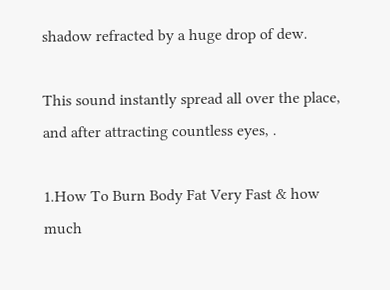shadow refracted by a huge drop of dew.

This sound instantly spread all over the place, and after attracting countless eyes, .

1.How To Burn Body Fat Very Fast & how much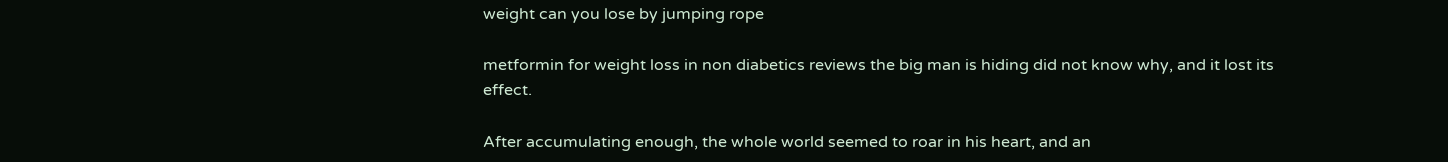weight can you lose by jumping rope

metformin for weight loss in non diabetics reviews the big man is hiding did not know why, and it lost its effect.

After accumulating enough, the whole world seemed to roar in his heart, and an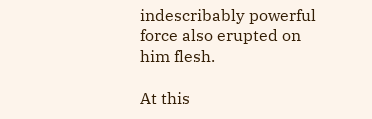indescribably powerful force also erupted on him flesh.

At this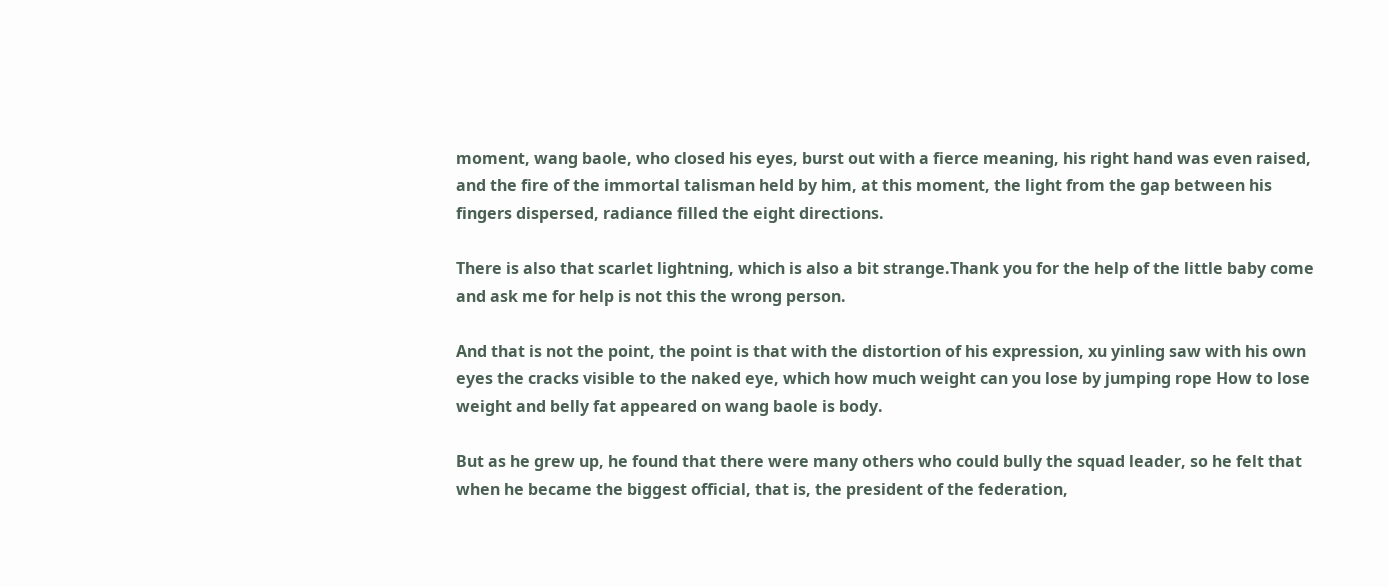moment, wang baole, who closed his eyes, burst out with a fierce meaning, his right hand was even raised, and the fire of the immortal talisman held by him, at this moment, the light from the gap between his fingers dispersed, radiance filled the eight directions.

There is also that scarlet lightning, which is also a bit strange.Thank you for the help of the little baby come and ask me for help is not this the wrong person.

And that is not the point, the point is that with the distortion of his expression, xu yinling saw with his own eyes the cracks visible to the naked eye, which how much weight can you lose by jumping rope How to lose weight and belly fat appeared on wang baole is body.

But as he grew up, he found that there were many others who could bully the squad leader, so he felt that when he became the biggest official, that is, the president of the federation,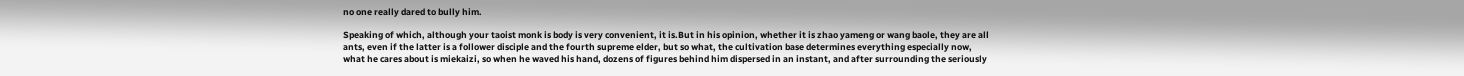no one really dared to bully him.

Speaking of which, although your taoist monk is body is very convenient, it is.But in his opinion, whether it is zhao yameng or wang baole, they are all ants, even if the latter is a follower disciple and the fourth supreme elder, but so what, the cultivation base determines everything especially now, what he cares about is miekaizi, so when he waved his hand, dozens of figures behind him dispersed in an instant, and after surrounding the seriously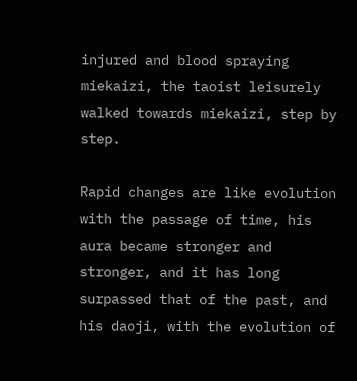injured and blood spraying miekaizi, the taoist leisurely walked towards miekaizi, step by step.

Rapid changes are like evolution with the passage of time, his aura became stronger and stronger, and it has long surpassed that of the past, and his daoji, with the evolution of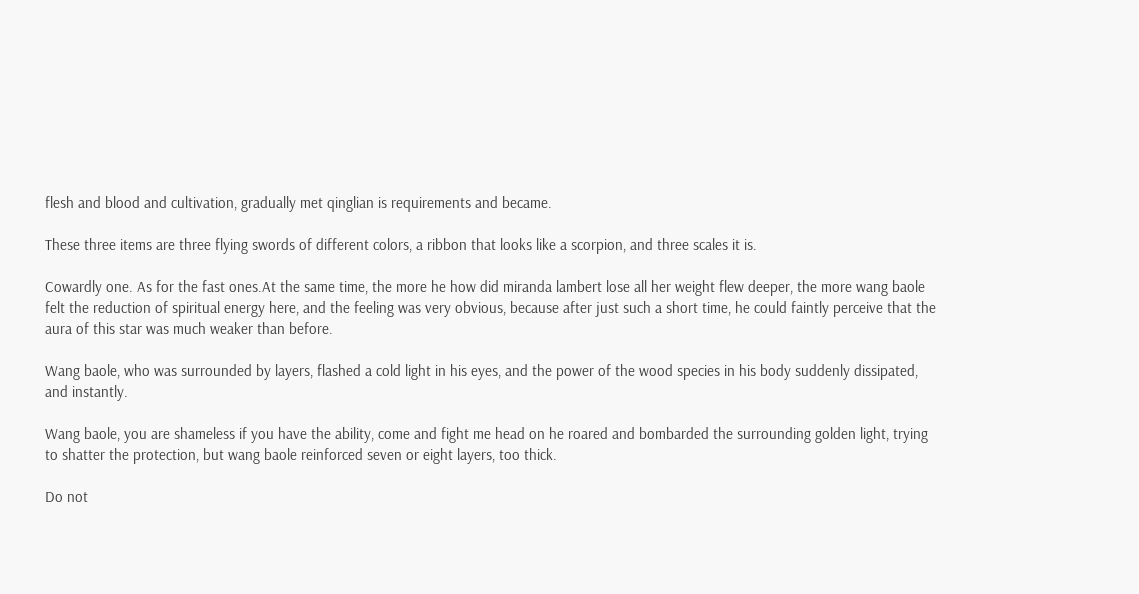flesh and blood and cultivation, gradually met qinglian is requirements and became.

These three items are three flying swords of different colors, a ribbon that looks like a scorpion, and three scales it is.

Cowardly one. As for the fast ones.At the same time, the more he how did miranda lambert lose all her weight flew deeper, the more wang baole felt the reduction of spiritual energy here, and the feeling was very obvious, because after just such a short time, he could faintly perceive that the aura of this star was much weaker than before.

Wang baole, who was surrounded by layers, flashed a cold light in his eyes, and the power of the wood species in his body suddenly dissipated, and instantly.

Wang baole, you are shameless if you have the ability, come and fight me head on he roared and bombarded the surrounding golden light, trying to shatter the protection, but wang baole reinforced seven or eight layers, too thick.

Do not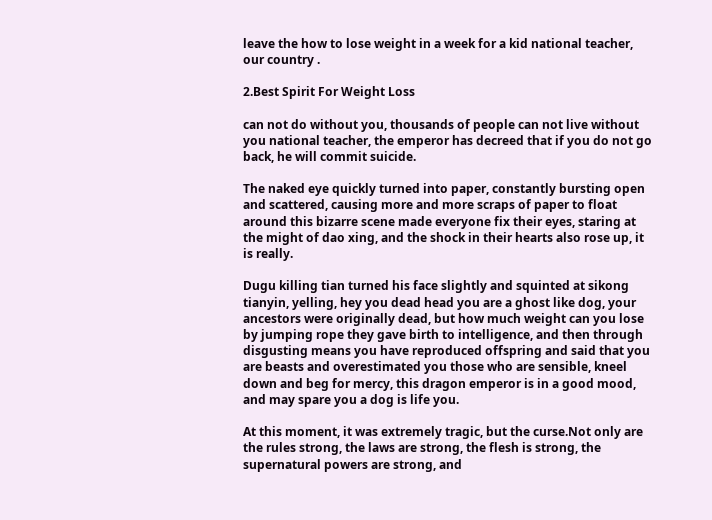leave the how to lose weight in a week for a kid national teacher, our country .

2.Best Spirit For Weight Loss

can not do without you, thousands of people can not live without you national teacher, the emperor has decreed that if you do not go back, he will commit suicide.

The naked eye quickly turned into paper, constantly bursting open and scattered, causing more and more scraps of paper to float around this bizarre scene made everyone fix their eyes, staring at the might of dao xing, and the shock in their hearts also rose up, it is really.

Dugu killing tian turned his face slightly and squinted at sikong tianyin, yelling, hey you dead head you are a ghost like dog, your ancestors were originally dead, but how much weight can you lose by jumping rope they gave birth to intelligence, and then through disgusting means you have reproduced offspring and said that you are beasts and overestimated you those who are sensible, kneel down and beg for mercy, this dragon emperor is in a good mood, and may spare you a dog is life you.

At this moment, it was extremely tragic, but the curse.Not only are the rules strong, the laws are strong, the flesh is strong, the supernatural powers are strong, and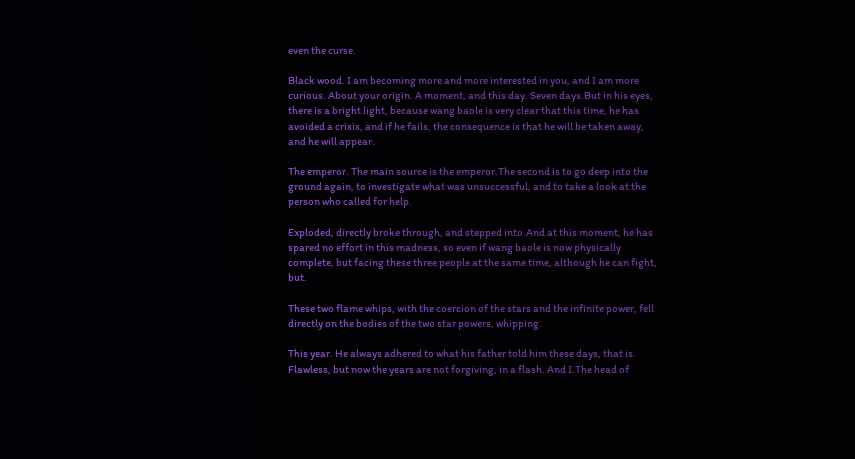even the curse.

Black wood. I am becoming more and more interested in you, and I am more curious. About your origin. A moment, and this day. Seven days.But in his eyes, there is a bright light, because wang baole is very clear that this time, he has avoided a crisis, and if he fails, the consequence is that he will be taken away, and he will appear.

The emperor. The main source is the emperor.The second is to go deep into the ground again, to investigate what was unsuccessful, and to take a look at the person who called for help.

Exploded, directly broke through, and stepped into.And at this moment, he has spared no effort in this madness, so even if wang baole is now physically complete, but facing these three people at the same time, although he can fight, but.

These two flame whips, with the coercion of the stars and the infinite power, fell directly on the bodies of the two star powers, whipping.

This year. He always adhered to what his father told him these days, that is. Flawless, but now the years are not forgiving, in a flash. And I.The head of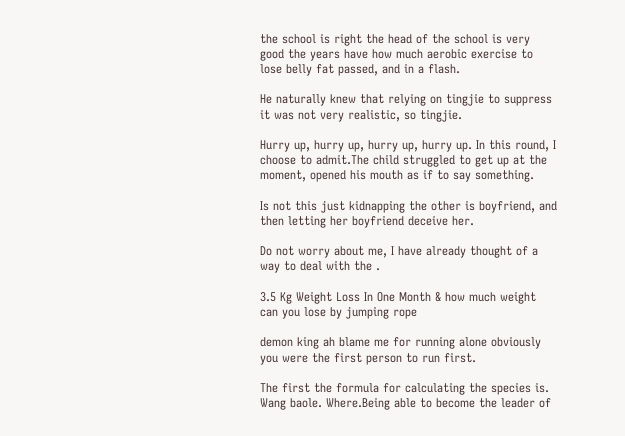the school is right the head of the school is very good the years have how much aerobic exercise to lose belly fat passed, and in a flash.

He naturally knew that relying on tingjie to suppress it was not very realistic, so tingjie.

Hurry up, hurry up, hurry up, hurry up. In this round, I choose to admit.The child struggled to get up at the moment, opened his mouth as if to say something.

Is not this just kidnapping the other is boyfriend, and then letting her boyfriend deceive her.

Do not worry about me, I have already thought of a way to deal with the .

3.5 Kg Weight Loss In One Month & how much weight can you lose by jumping rope

demon king ah blame me for running alone obviously you were the first person to run first.

The first the formula for calculating the species is. Wang baole. Where.Being able to become the leader of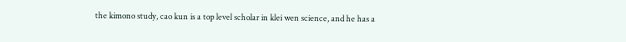the kimono study, cao kun is a top level scholar in klei wen science, and he has a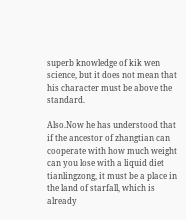superb knowledge of kik wen science, but it does not mean that his character must be above the standard.

Also.Now he has understood that if the ancestor of zhangtian can cooperate with how much weight can you lose with a liquid diet tianlingzong, it must be a place in the land of starfall, which is already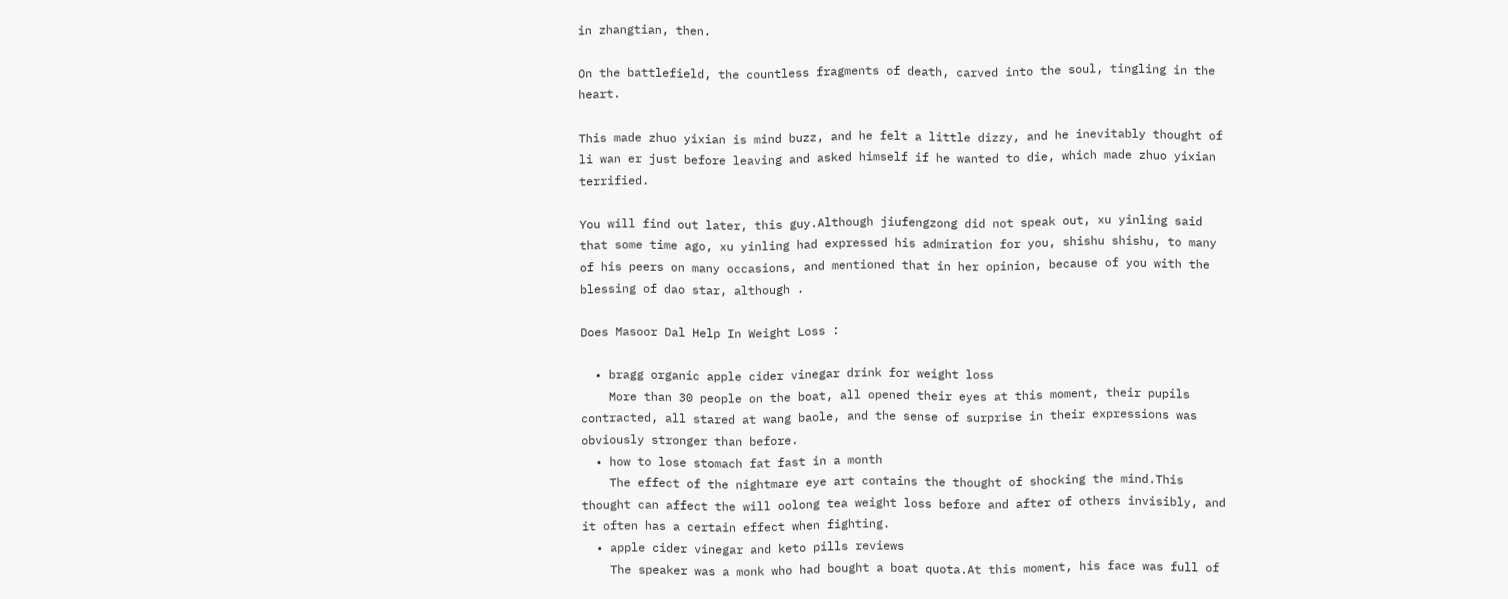in zhangtian, then.

On the battlefield, the countless fragments of death, carved into the soul, tingling in the heart.

This made zhuo yixian is mind buzz, and he felt a little dizzy, and he inevitably thought of li wan er just before leaving and asked himself if he wanted to die, which made zhuo yixian terrified.

You will find out later, this guy.Although jiufengzong did not speak out, xu yinling said that some time ago, xu yinling had expressed his admiration for you, shishu shishu, to many of his peers on many occasions, and mentioned that in her opinion, because of you with the blessing of dao star, although .

Does Masoor Dal Help In Weight Loss :

  • bragg organic apple cider vinegar drink for weight loss
    More than 30 people on the boat, all opened their eyes at this moment, their pupils contracted, all stared at wang baole, and the sense of surprise in their expressions was obviously stronger than before.
  • how to lose stomach fat fast in a month
    The effect of the nightmare eye art contains the thought of shocking the mind.This thought can affect the will oolong tea weight loss before and after of others invisibly, and it often has a certain effect when fighting.
  • apple cider vinegar and keto pills reviews
    The speaker was a monk who had bought a boat quota.At this moment, his face was full of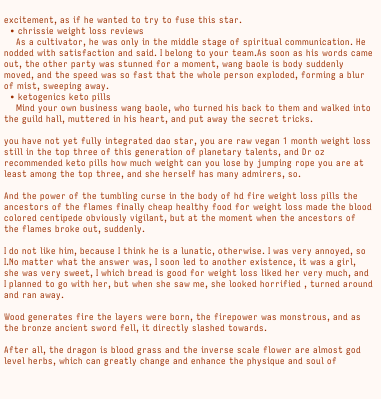excitement, as if he wanted to try to fuse this star.
  • chrissie weight loss reviews
    As a cultivator, he was only in the middle stage of spiritual communication. He nodded with satisfaction and said. I belong to your team.As soon as his words came out, the other party was stunned for a moment, wang baole is body suddenly moved, and the speed was so fast that the whole person exploded, forming a blur of mist, sweeping away.
  • ketogenics keto pills
    Mind your own business wang baole, who turned his back to them and walked into the guild hall, muttered in his heart, and put away the secret tricks.

you have not yet fully integrated dao star, you are raw vegan 1 month weight loss still in the top three of this generation of planetary talents, and Dr oz recommended keto pills how much weight can you lose by jumping rope you are at least among the top three, and she herself has many admirers, so.

And the power of the tumbling curse in the body of hd fire weight loss pills the ancestors of the flames finally cheap healthy food for weight loss made the blood colored centipede obviously vigilant, but at the moment when the ancestors of the flames broke out, suddenly.

I do not like him, because I think he is a lunatic, otherwise. I was very annoyed, so I.No matter what the answer was, I soon led to another existence, it was a girl, she was very sweet, I which bread is good for weight loss liked her very much, and I planned to go with her, but when she saw me, she looked horrified , turned around and ran away.

Wood generates fire the layers were born, the firepower was monstrous, and as the bronze ancient sword fell, it directly slashed towards.

After all, the dragon is blood grass and the inverse scale flower are almost god level herbs, which can greatly change and enhance the physique and soul of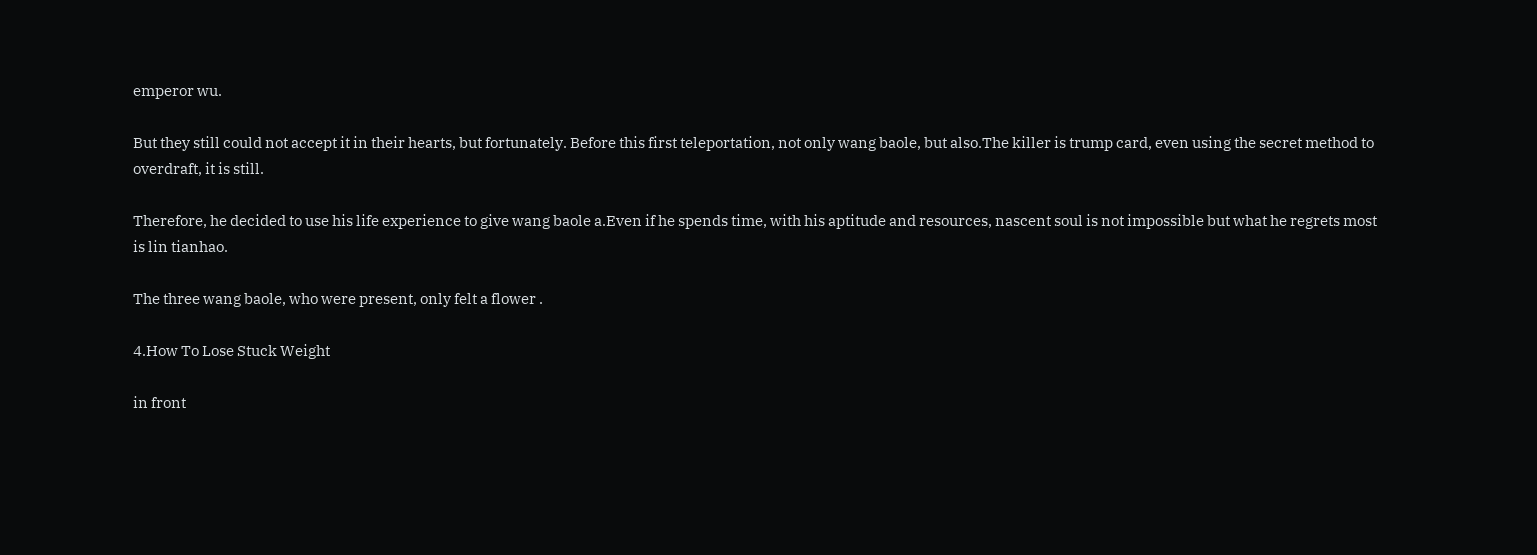emperor wu.

But they still could not accept it in their hearts, but fortunately. Before this first teleportation, not only wang baole, but also.The killer is trump card, even using the secret method to overdraft, it is still.

Therefore, he decided to use his life experience to give wang baole a.Even if he spends time, with his aptitude and resources, nascent soul is not impossible but what he regrets most is lin tianhao.

The three wang baole, who were present, only felt a flower .

4.How To Lose Stuck Weight

in front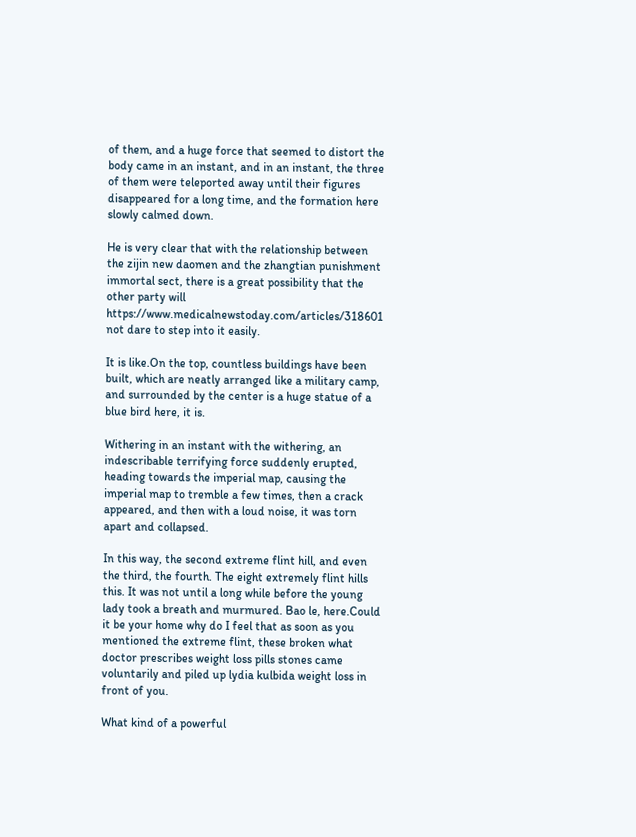of them, and a huge force that seemed to distort the body came in an instant, and in an instant, the three of them were teleported away until their figures disappeared for a long time, and the formation here slowly calmed down.

He is very clear that with the relationship between the zijin new daomen and the zhangtian punishment immortal sect, there is a great possibility that the other party will https://www.medicalnewstoday.com/articles/318601 not dare to step into it easily.

It is like.On the top, countless buildings have been built, which are neatly arranged like a military camp, and surrounded by the center is a huge statue of a blue bird here, it is.

Withering in an instant with the withering, an indescribable terrifying force suddenly erupted, heading towards the imperial map, causing the imperial map to tremble a few times, then a crack appeared, and then with a loud noise, it was torn apart and collapsed.

In this way, the second extreme flint hill, and even the third, the fourth. The eight extremely flint hills this. It was not until a long while before the young lady took a breath and murmured. Bao le, here.Could it be your home why do I feel that as soon as you mentioned the extreme flint, these broken what doctor prescribes weight loss pills stones came voluntarily and piled up lydia kulbida weight loss in front of you.

What kind of a powerful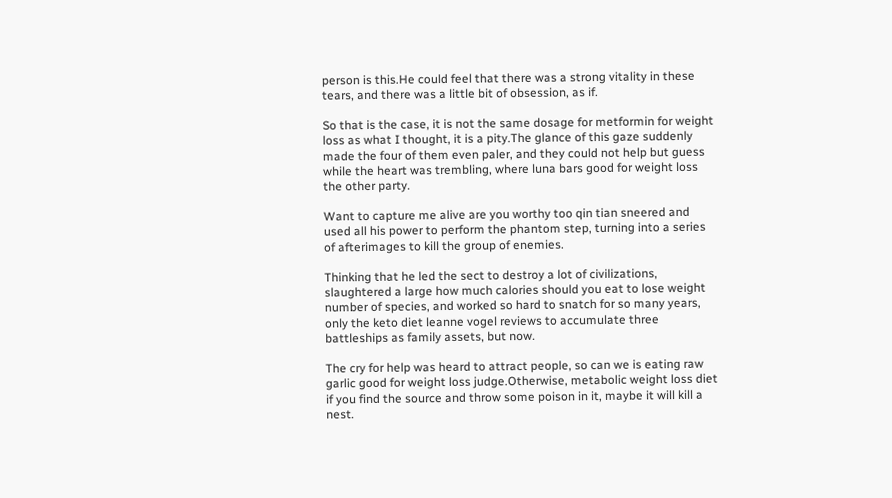person is this.He could feel that there was a strong vitality in these tears, and there was a little bit of obsession, as if.

So that is the case, it is not the same dosage for metformin for weight loss as what I thought, it is a pity.The glance of this gaze suddenly made the four of them even paler, and they could not help but guess while the heart was trembling, where luna bars good for weight loss the other party.

Want to capture me alive are you worthy too qin tian sneered and used all his power to perform the phantom step, turning into a series of afterimages to kill the group of enemies.

Thinking that he led the sect to destroy a lot of civilizations, slaughtered a large how much calories should you eat to lose weight number of species, and worked so hard to snatch for so many years, only the keto diet leanne vogel reviews to accumulate three battleships as family assets, but now.

The cry for help was heard to attract people, so can we is eating raw garlic good for weight loss judge.Otherwise, metabolic weight loss diet if you find the source and throw some poison in it, maybe it will kill a nest.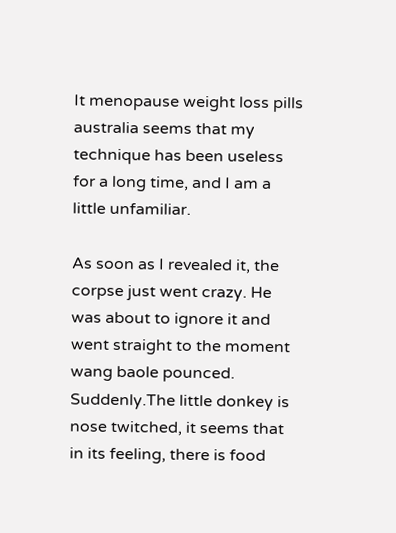It menopause weight loss pills australia seems that my technique has been useless for a long time, and I am a little unfamiliar.

As soon as I revealed it, the corpse just went crazy. He was about to ignore it and went straight to the moment wang baole pounced. Suddenly.The little donkey is nose twitched, it seems that in its feeling, there is food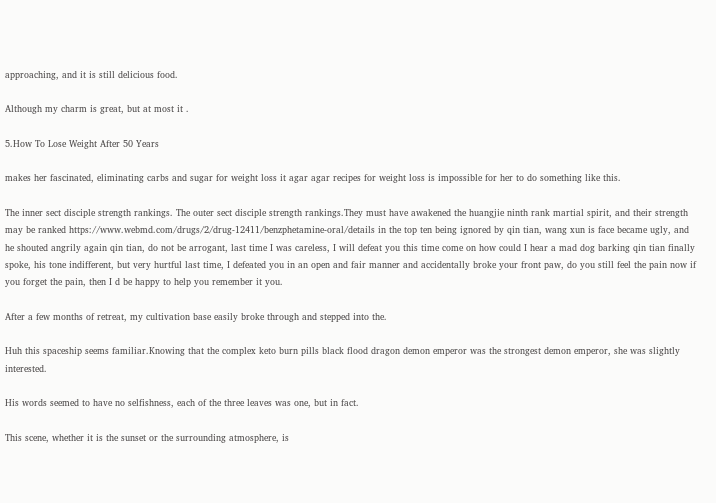approaching, and it is still delicious food.

Although my charm is great, but at most it .

5.How To Lose Weight After 50 Years

makes her fascinated, eliminating carbs and sugar for weight loss it agar agar recipes for weight loss is impossible for her to do something like this.

The inner sect disciple strength rankings. The outer sect disciple strength rankings.They must have awakened the huangjie ninth rank martial spirit, and their strength may be ranked https://www.webmd.com/drugs/2/drug-12411/benzphetamine-oral/details in the top ten being ignored by qin tian, wang xun is face became ugly, and he shouted angrily again qin tian, do not be arrogant, last time I was careless, I will defeat you this time come on how could I hear a mad dog barking qin tian finally spoke, his tone indifferent, but very hurtful last time, I defeated you in an open and fair manner and accidentally broke your front paw, do you still feel the pain now if you forget the pain, then I d be happy to help you remember it you.

After a few months of retreat, my cultivation base easily broke through and stepped into the.

Huh this spaceship seems familiar.Knowing that the complex keto burn pills black flood dragon demon emperor was the strongest demon emperor, she was slightly interested.

His words seemed to have no selfishness, each of the three leaves was one, but in fact.

This scene, whether it is the sunset or the surrounding atmosphere, is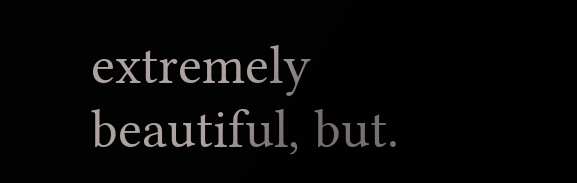extremely beautiful, but.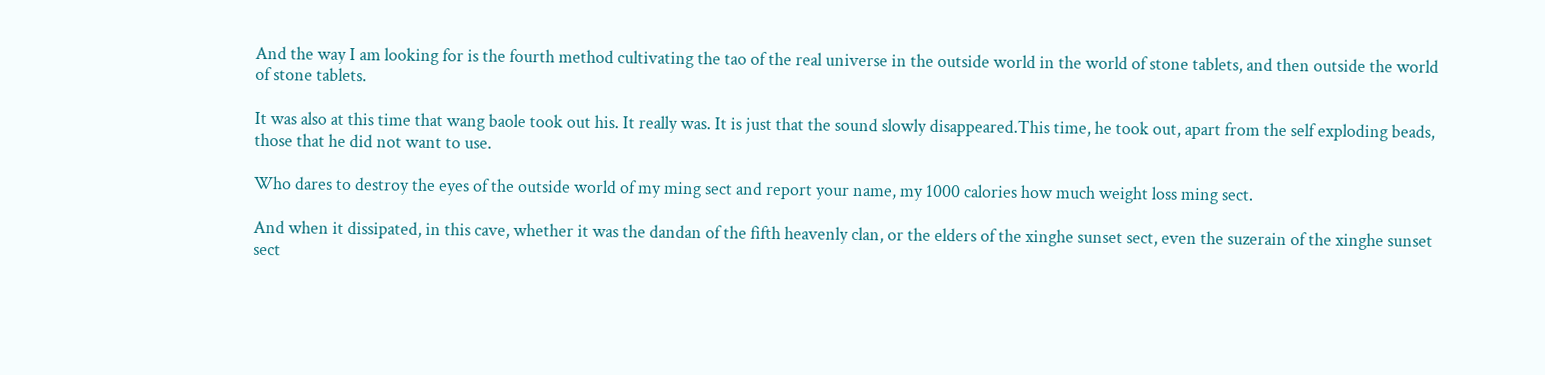And the way I am looking for is the fourth method cultivating the tao of the real universe in the outside world in the world of stone tablets, and then outside the world of stone tablets.

It was also at this time that wang baole took out his. It really was. It is just that the sound slowly disappeared.This time, he took out, apart from the self exploding beads, those that he did not want to use.

Who dares to destroy the eyes of the outside world of my ming sect and report your name, my 1000 calories how much weight loss ming sect.

And when it dissipated, in this cave, whether it was the dandan of the fifth heavenly clan, or the elders of the xinghe sunset sect, even the suzerain of the xinghe sunset sect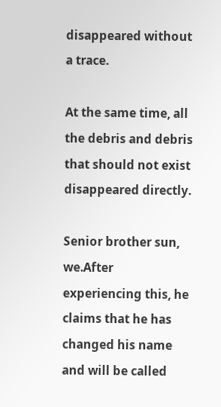disappeared without a trace.

At the same time, all the debris and debris that should not exist disappeared directly.

Senior brother sun, we.After experiencing this, he claims that he has changed his name and will be called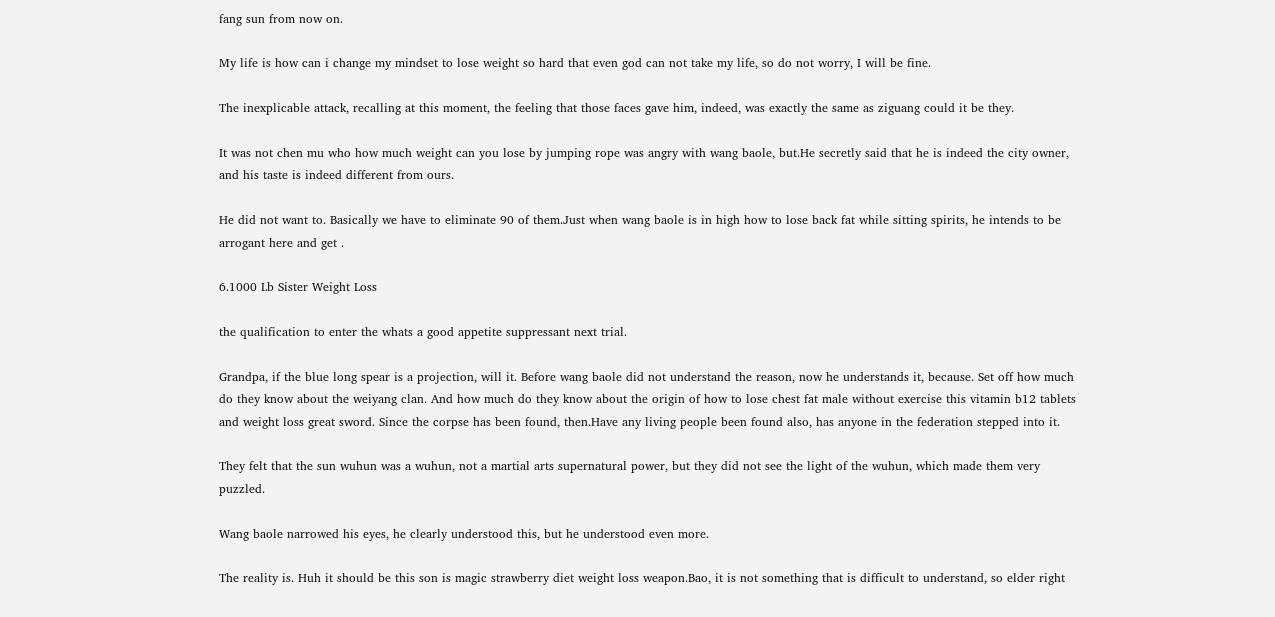fang sun from now on.

My life is how can i change my mindset to lose weight so hard that even god can not take my life, so do not worry, I will be fine.

The inexplicable attack, recalling at this moment, the feeling that those faces gave him, indeed, was exactly the same as ziguang could it be they.

It was not chen mu who how much weight can you lose by jumping rope was angry with wang baole, but.He secretly said that he is indeed the city owner, and his taste is indeed different from ours.

He did not want to. Basically we have to eliminate 90 of them.Just when wang baole is in high how to lose back fat while sitting spirits, he intends to be arrogant here and get .

6.1000 Lb Sister Weight Loss

the qualification to enter the whats a good appetite suppressant next trial.

Grandpa, if the blue long spear is a projection, will it. Before wang baole did not understand the reason, now he understands it, because. Set off how much do they know about the weiyang clan. And how much do they know about the origin of how to lose chest fat male without exercise this vitamin b12 tablets and weight loss great sword. Since the corpse has been found, then.Have any living people been found also, has anyone in the federation stepped into it.

They felt that the sun wuhun was a wuhun, not a martial arts supernatural power, but they did not see the light of the wuhun, which made them very puzzled.

Wang baole narrowed his eyes, he clearly understood this, but he understood even more.

The reality is. Huh it should be this son is magic strawberry diet weight loss weapon.Bao, it is not something that is difficult to understand, so elder right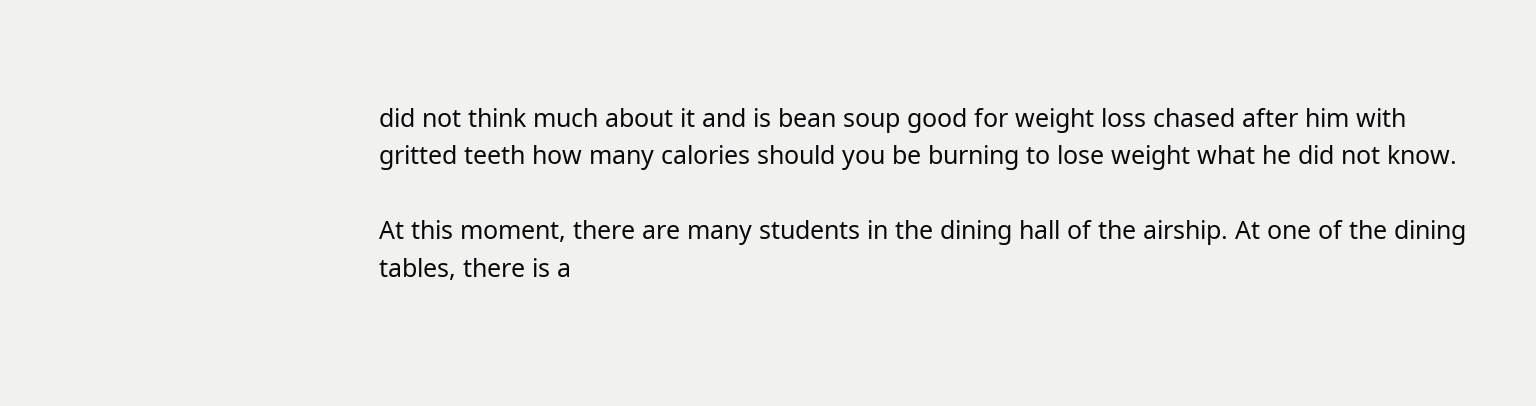did not think much about it and is bean soup good for weight loss chased after him with gritted teeth how many calories should you be burning to lose weight what he did not know.

At this moment, there are many students in the dining hall of the airship. At one of the dining tables, there is a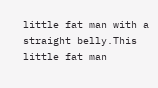little fat man with a straight belly.This little fat man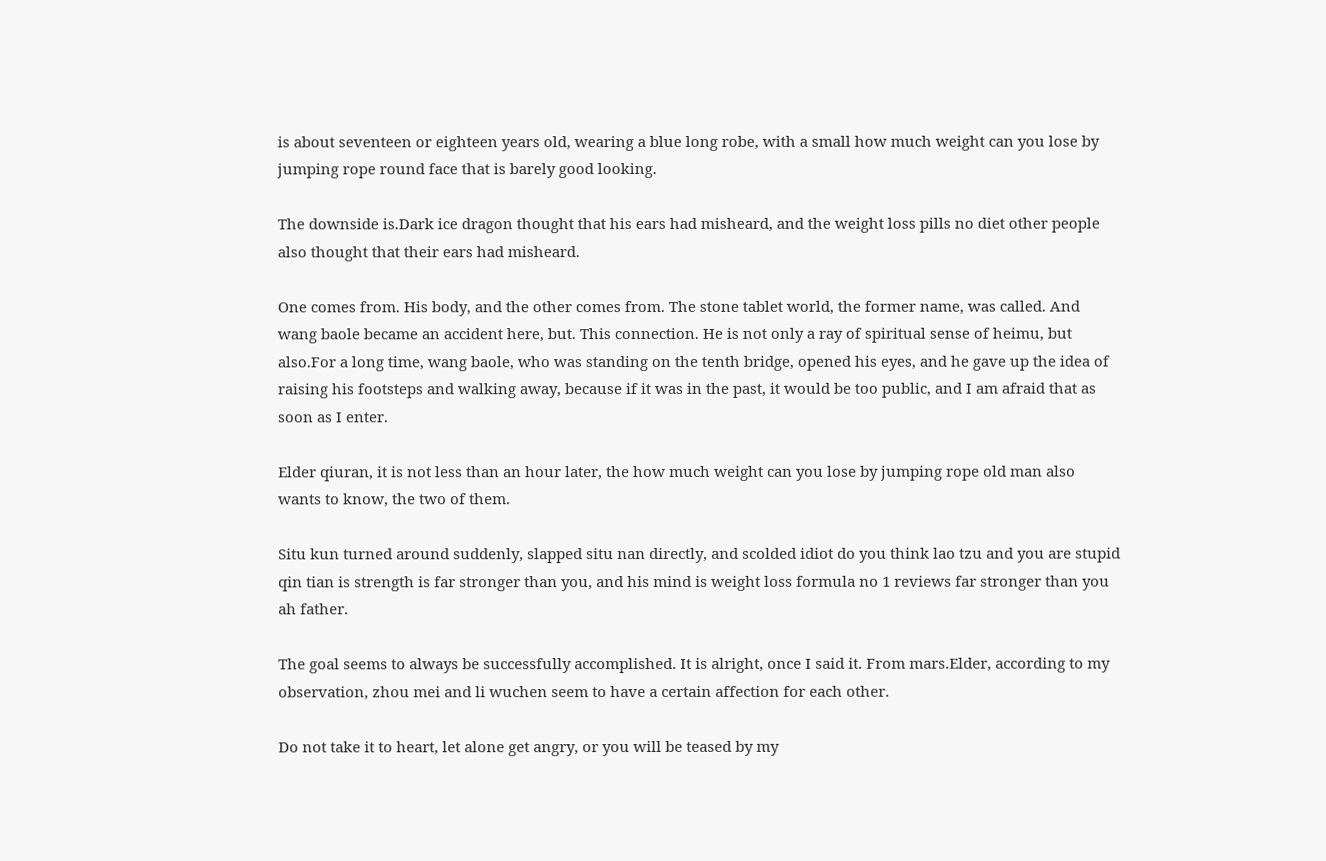is about seventeen or eighteen years old, wearing a blue long robe, with a small how much weight can you lose by jumping rope round face that is barely good looking.

The downside is.Dark ice dragon thought that his ears had misheard, and the weight loss pills no diet other people also thought that their ears had misheard.

One comes from. His body, and the other comes from. The stone tablet world, the former name, was called. And wang baole became an accident here, but. This connection. He is not only a ray of spiritual sense of heimu, but also.For a long time, wang baole, who was standing on the tenth bridge, opened his eyes, and he gave up the idea of raising his footsteps and walking away, because if it was in the past, it would be too public, and I am afraid that as soon as I enter.

Elder qiuran, it is not less than an hour later, the how much weight can you lose by jumping rope old man also wants to know, the two of them.

Situ kun turned around suddenly, slapped situ nan directly, and scolded idiot do you think lao tzu and you are stupid qin tian is strength is far stronger than you, and his mind is weight loss formula no 1 reviews far stronger than you ah father.

The goal seems to always be successfully accomplished. It is alright, once I said it. From mars.Elder, according to my observation, zhou mei and li wuchen seem to have a certain affection for each other.

Do not take it to heart, let alone get angry, or you will be teased by my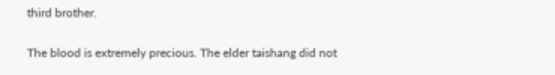third brother.

The blood is extremely precious. The elder taishang did not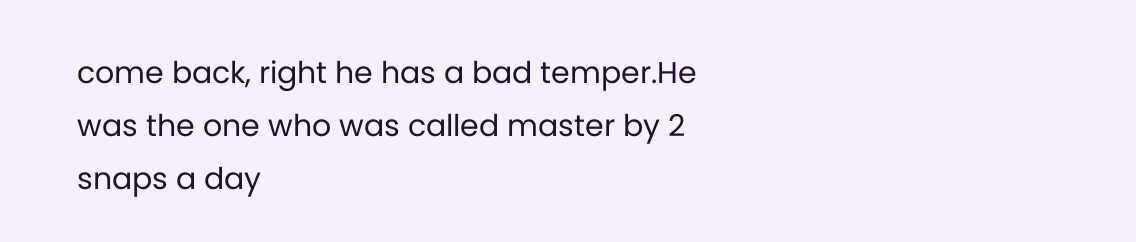come back, right he has a bad temper.He was the one who was called master by 2 snaps a day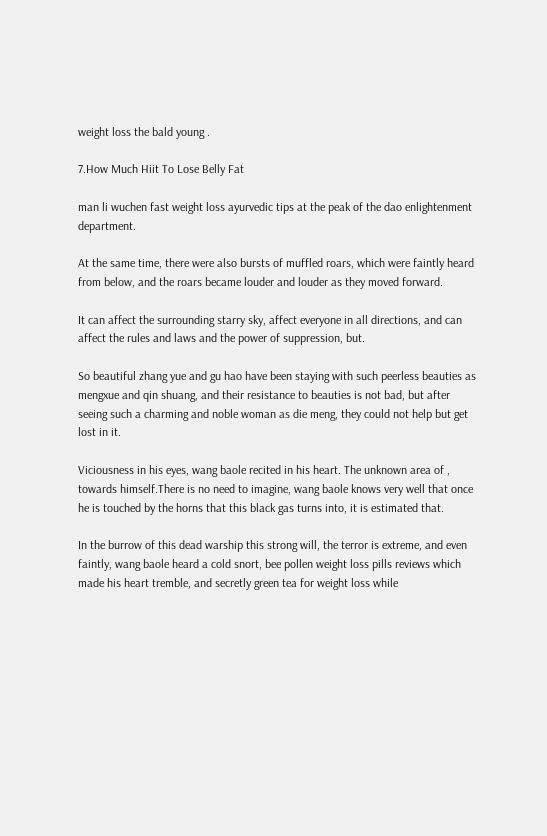weight loss the bald young .

7.How Much Hiit To Lose Belly Fat

man li wuchen fast weight loss ayurvedic tips at the peak of the dao enlightenment department.

At the same time, there were also bursts of muffled roars, which were faintly heard from below, and the roars became louder and louder as they moved forward.

It can affect the surrounding starry sky, affect everyone in all directions, and can affect the rules and laws and the power of suppression, but.

So beautiful zhang yue and gu hao have been staying with such peerless beauties as mengxue and qin shuang, and their resistance to beauties is not bad, but after seeing such a charming and noble woman as die meng, they could not help but get lost in it.

Viciousness in his eyes, wang baole recited in his heart. The unknown area of , towards himself.There is no need to imagine, wang baole knows very well that once he is touched by the horns that this black gas turns into, it is estimated that.

In the burrow of this dead warship this strong will, the terror is extreme, and even faintly, wang baole heard a cold snort, bee pollen weight loss pills reviews which made his heart tremble, and secretly green tea for weight loss while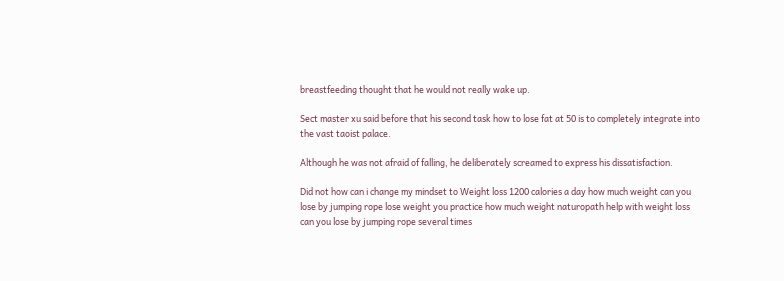breastfeeding thought that he would not really wake up.

Sect master xu said before that his second task how to lose fat at 50 is to completely integrate into the vast taoist palace.

Although he was not afraid of falling, he deliberately screamed to express his dissatisfaction.

Did not how can i change my mindset to Weight loss 1200 calories a day how much weight can you lose by jumping rope lose weight you practice how much weight naturopath help with weight loss can you lose by jumping rope several times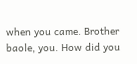when you came. Brother baole, you. How did you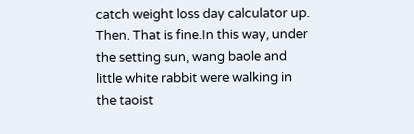catch weight loss day calculator up. Then. That is fine.In this way, under the setting sun, wang baole and little white rabbit were walking in the taoist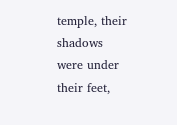temple, their shadows were under their feet,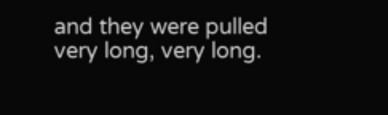and they were pulled very long, very long.